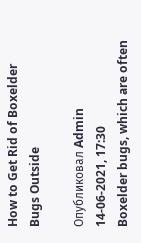How to Get Rid of Boxelder Bugs Outside

Опубликовал Admin
14-06-2021, 17:30
Boxelder bugs, which are often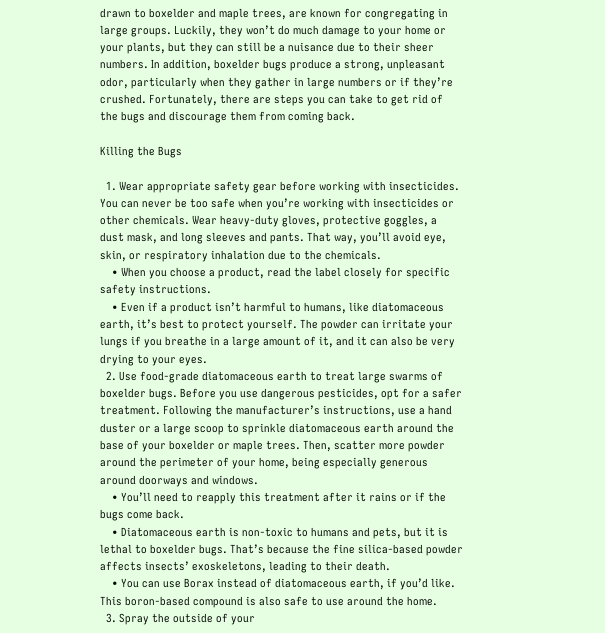drawn to boxelder and maple trees, are known for congregating in large groups. Luckily, they won’t do much damage to your home or your plants, but they can still be a nuisance due to their sheer numbers. In addition, boxelder bugs produce a strong, unpleasant odor, particularly when they gather in large numbers or if they’re crushed. Fortunately, there are steps you can take to get rid of the bugs and discourage them from coming back.

Killing the Bugs

  1. Wear appropriate safety gear before working with insecticides. You can never be too safe when you’re working with insecticides or other chemicals. Wear heavy-duty gloves, protective goggles, a dust mask, and long sleeves and pants. That way, you’ll avoid eye, skin, or respiratory inhalation due to the chemicals.
    • When you choose a product, read the label closely for specific safety instructions.
    • Even if a product isn’t harmful to humans, like diatomaceous earth, it’s best to protect yourself. The powder can irritate your lungs if you breathe in a large amount of it, and it can also be very drying to your eyes.
  2. Use food-grade diatomaceous earth to treat large swarms of boxelder bugs. Before you use dangerous pesticides, opt for a safer treatment. Following the manufacturer’s instructions, use a hand duster or a large scoop to sprinkle diatomaceous earth around the base of your boxelder or maple trees. Then, scatter more powder around the perimeter of your home, being especially generous around doorways and windows.
    • You’ll need to reapply this treatment after it rains or if the bugs come back.
    • Diatomaceous earth is non-toxic to humans and pets, but it is lethal to boxelder bugs. That’s because the fine silica-based powder affects insects’ exoskeletons, leading to their death.
    • You can use Borax instead of diatomaceous earth, if you’d like. This boron-based compound is also safe to use around the home.
  3. Spray the outside of your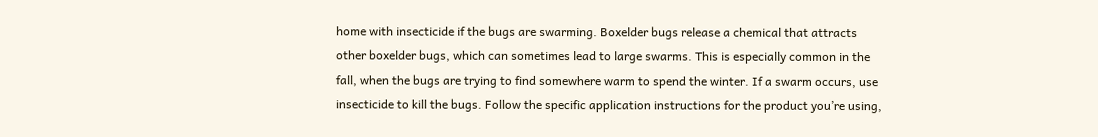home with insecticide if the bugs are swarming. Boxelder bugs release a chemical that attracts other boxelder bugs, which can sometimes lead to large swarms. This is especially common in the fall, when the bugs are trying to find somewhere warm to spend the winter. If a swarm occurs, use insecticide to kill the bugs. Follow the specific application instructions for the product you’re using,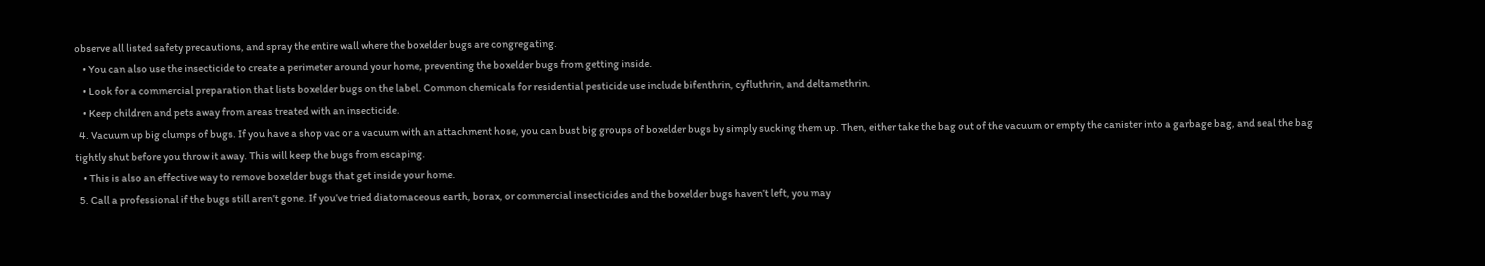observe all listed safety precautions, and spray the entire wall where the boxelder bugs are congregating.
    • You can also use the insecticide to create a perimeter around your home, preventing the boxelder bugs from getting inside.
    • Look for a commercial preparation that lists boxelder bugs on the label. Common chemicals for residential pesticide use include bifenthrin, cyfluthrin, and deltamethrin.
    • Keep children and pets away from areas treated with an insecticide.
  4. Vacuum up big clumps of bugs. If you have a shop vac or a vacuum with an attachment hose, you can bust big groups of boxelder bugs by simply sucking them up. Then, either take the bag out of the vacuum or empty the canister into a garbage bag, and seal the bag tightly shut before you throw it away. This will keep the bugs from escaping.
    • This is also an effective way to remove boxelder bugs that get inside your home.
  5. Call a professional if the bugs still aren’t gone. If you’ve tried diatomaceous earth, borax, or commercial insecticides and the boxelder bugs haven’t left, you may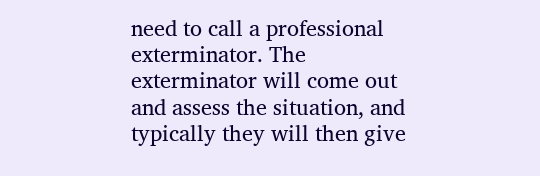need to call a professional exterminator. The exterminator will come out and assess the situation, and typically they will then give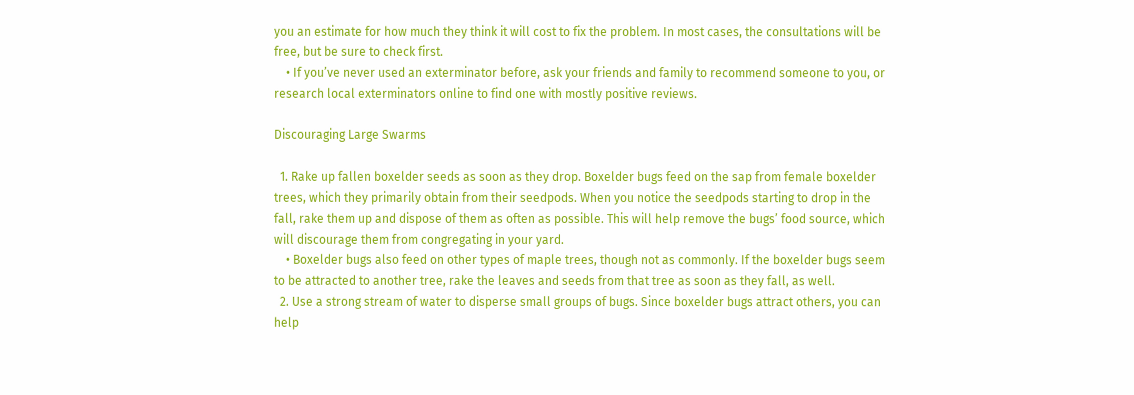you an estimate for how much they think it will cost to fix the problem. In most cases, the consultations will be free, but be sure to check first.
    • If you’ve never used an exterminator before, ask your friends and family to recommend someone to you, or research local exterminators online to find one with mostly positive reviews.

Discouraging Large Swarms

  1. Rake up fallen boxelder seeds as soon as they drop. Boxelder bugs feed on the sap from female boxelder trees, which they primarily obtain from their seedpods. When you notice the seedpods starting to drop in the fall, rake them up and dispose of them as often as possible. This will help remove the bugs’ food source, which will discourage them from congregating in your yard.
    • Boxelder bugs also feed on other types of maple trees, though not as commonly. If the boxelder bugs seem to be attracted to another tree, rake the leaves and seeds from that tree as soon as they fall, as well.
  2. Use a strong stream of water to disperse small groups of bugs. Since boxelder bugs attract others, you can help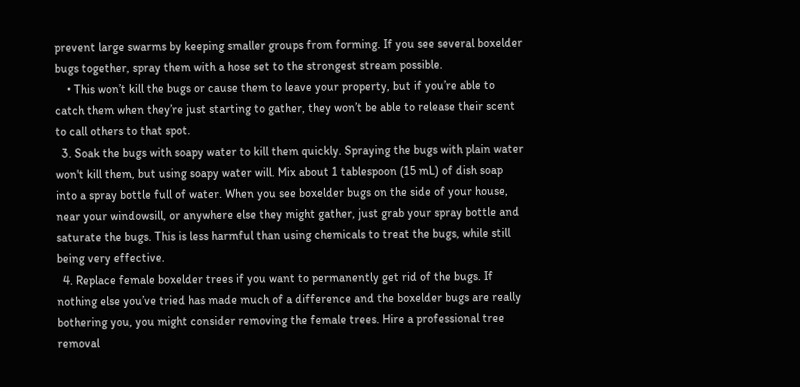prevent large swarms by keeping smaller groups from forming. If you see several boxelder bugs together, spray them with a hose set to the strongest stream possible.
    • This won’t kill the bugs or cause them to leave your property, but if you’re able to catch them when they’re just starting to gather, they won’t be able to release their scent to call others to that spot.
  3. Soak the bugs with soapy water to kill them quickly. Spraying the bugs with plain water won't kill them, but using soapy water will. Mix about 1 tablespoon (15 mL) of dish soap into a spray bottle full of water. When you see boxelder bugs on the side of your house, near your windowsill, or anywhere else they might gather, just grab your spray bottle and saturate the bugs. This is less harmful than using chemicals to treat the bugs, while still being very effective.
  4. Replace female boxelder trees if you want to permanently get rid of the bugs. If nothing else you’ve tried has made much of a difference and the boxelder bugs are really bothering you, you might consider removing the female trees. Hire a professional tree removal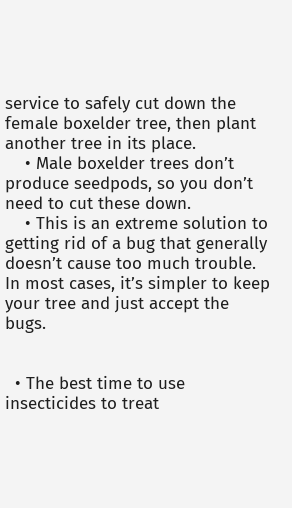service to safely cut down the female boxelder tree, then plant another tree in its place.
    • Male boxelder trees don’t produce seedpods, so you don’t need to cut these down.
    • This is an extreme solution to getting rid of a bug that generally doesn’t cause too much trouble. In most cases, it’s simpler to keep your tree and just accept the bugs.


  • The best time to use insecticides to treat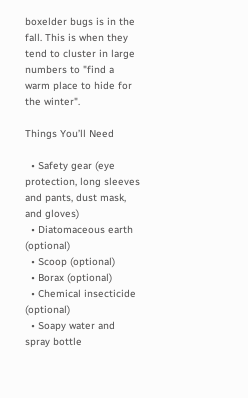boxelder bugs is in the fall. This is when they tend to cluster in large numbers to "find a warm place to hide for the winter".

Things You’ll Need

  • Safety gear (eye protection, long sleeves and pants, dust mask, and gloves)
  • Diatomaceous earth (optional)
  • Scoop (optional)
  • Borax (optional)
  • Chemical insecticide (optional)
  • Soapy water and spray bottle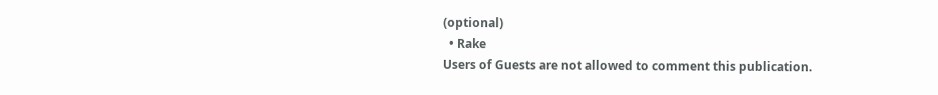(optional)
  • Rake
Users of Guests are not allowed to comment this publication.